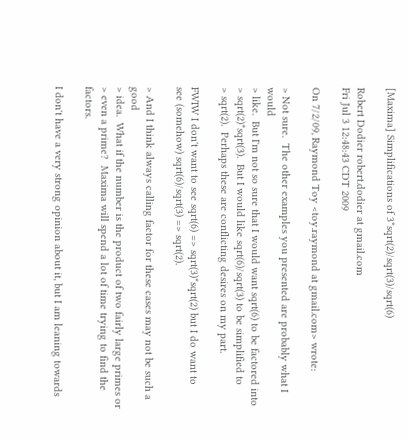[Maxima] Simplifications of 3*sqrt(2)/sqrt(3)/sqrt(6)

Robert Dodier robert.dodier at gmail.com
Fri Jul 3 12:48:43 CDT 2009

On 7/2/09, Raymond Toy <toy.raymond at gmail.com> wrote:

> Not sure.  The other examples you presented are probably what I would
> like.  But I'm not so sure that I would want sqrt(6) to be factored into
> sqrt(2)*sqrt(3).  But I would like sqrt(6)/sqrt(3) to be simplified to
> sqrt(2).  Perhaps these are conflicting desires on my part.

FWIW I don't want to see sqrt(6) => sqrt(3)*sqrt(2) but I do want to
see (somehow) sqrt(6)/sqrt(3) => sqrt(2).

> And I think always calling factor for these cases may not be such a good
> idea.  What if the number is the product of two fairly large primes or
> even a prime?  Maxima will spend a lot of time trying to find the factors.

I don't have a very strong opinion about it, but I am leaning towards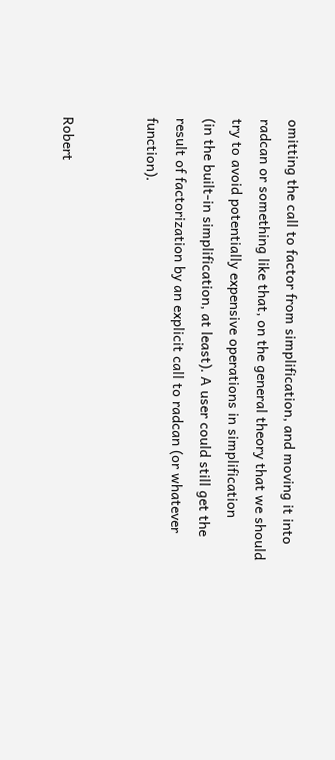omitting the call to factor from simplification, and moving it into
radcan or something like that, on the general theory that we should
try to avoid potentially expensive operations in simplification
(in the built-in simplification, at least). A user could still get the
result of factorization by an explicit call to radcan (or whatever function).


Robert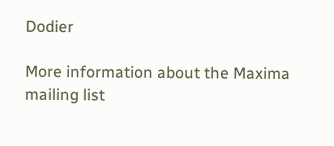Dodier

More information about the Maxima mailing list